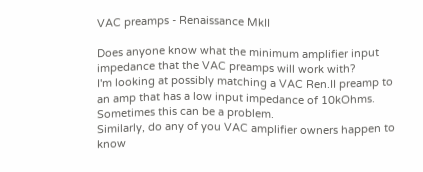VAC preamps - Renaissance MkII

Does anyone know what the minimum amplifier input impedance that the VAC preamps will work with?
I'm looking at possibly matching a VAC Ren.II preamp to an amp that has a low input impedance of 10kOhms. Sometimes this can be a problem.
Similarly, do any of you VAC amplifier owners happen to know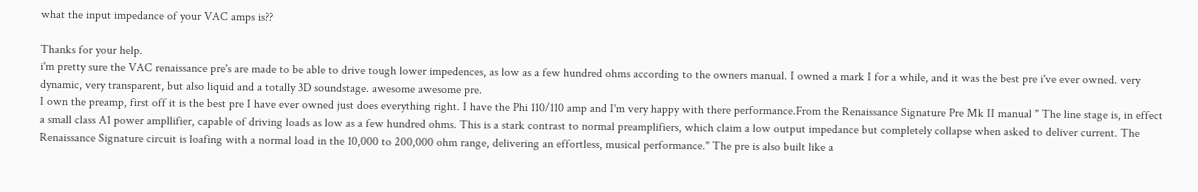what the input impedance of your VAC amps is??

Thanks for your help.
i'm pretty sure the VAC renaissance pre's are made to be able to drive tough lower impedences, as low as a few hundred ohms according to the owners manual. I owned a mark I for a while, and it was the best pre i've ever owned. very dynamic, very transparent, but also liquid and a totally 3D soundstage. awesome awesome pre.
I own the preamp, first off it is the best pre I have ever owned just does everything right. I have the Phi 110/110 amp and I'm very happy with there performance.From the Renaissance Signature Pre Mk II manual " The line stage is, in effect a small class A1 power ampllifier, capable of driving loads as low as a few hundred ohms. This is a stark contrast to normal preamplifiers, which claim a low output impedance but completely collapse when asked to deliver current. The Renaissance Signature circuit is loafing with a normal load in the 10,000 to 200,000 ohm range, delivering an effortless, musical performance." The pre is also built like a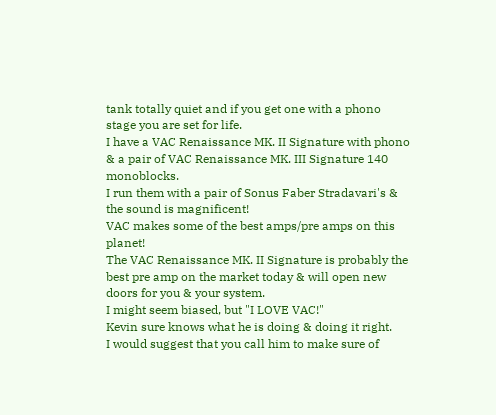tank totally quiet and if you get one with a phono stage you are set for life.
I have a VAC Renaissance MK. II Signature with phono & a pair of VAC Renaissance MK. III Signature 140 monoblocks.
I run them with a pair of Sonus Faber Stradavari's & the sound is magnificent!
VAC makes some of the best amps/pre amps on this planet!
The VAC Renaissance MK. II Signature is probably the best pre amp on the market today & will open new doors for you & your system.
I might seem biased, but "I LOVE VAC!"
Kevin sure knows what he is doing & doing it right.
I would suggest that you call him to make sure of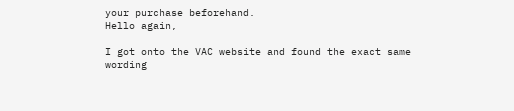your purchase beforehand.
Hello again,

I got onto the VAC website and found the exact same wording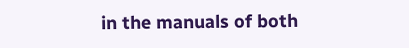in the manuals of both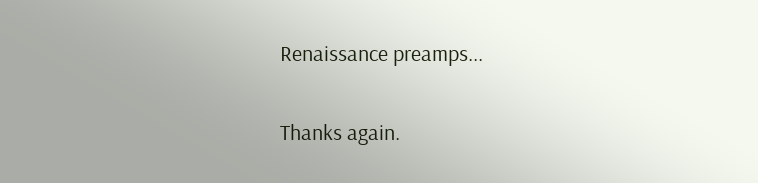Renaissance preamps...

Thanks again.